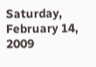Saturday, February 14, 2009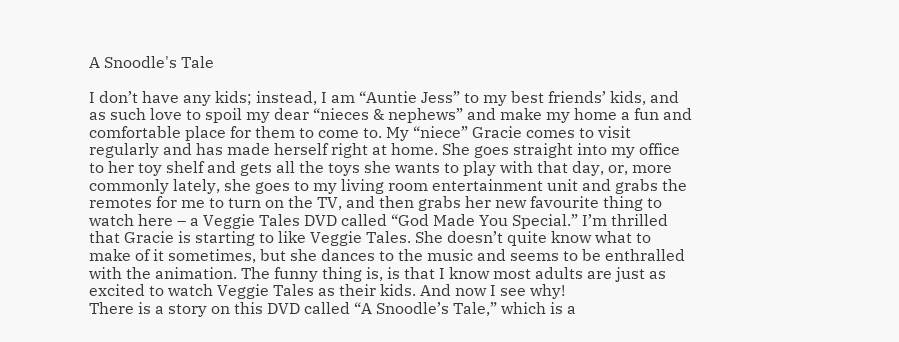A Snoodle's Tale

I don’t have any kids; instead, I am “Auntie Jess” to my best friends’ kids, and as such love to spoil my dear “nieces & nephews” and make my home a fun and comfortable place for them to come to. My “niece” Gracie comes to visit regularly and has made herself right at home. She goes straight into my office to her toy shelf and gets all the toys she wants to play with that day, or, more commonly lately, she goes to my living room entertainment unit and grabs the remotes for me to turn on the TV, and then grabs her new favourite thing to watch here – a Veggie Tales DVD called “God Made You Special.” I’m thrilled that Gracie is starting to like Veggie Tales. She doesn’t quite know what to make of it sometimes, but she dances to the music and seems to be enthralled with the animation. The funny thing is, is that I know most adults are just as excited to watch Veggie Tales as their kids. And now I see why!
There is a story on this DVD called “A Snoodle’s Tale,” which is a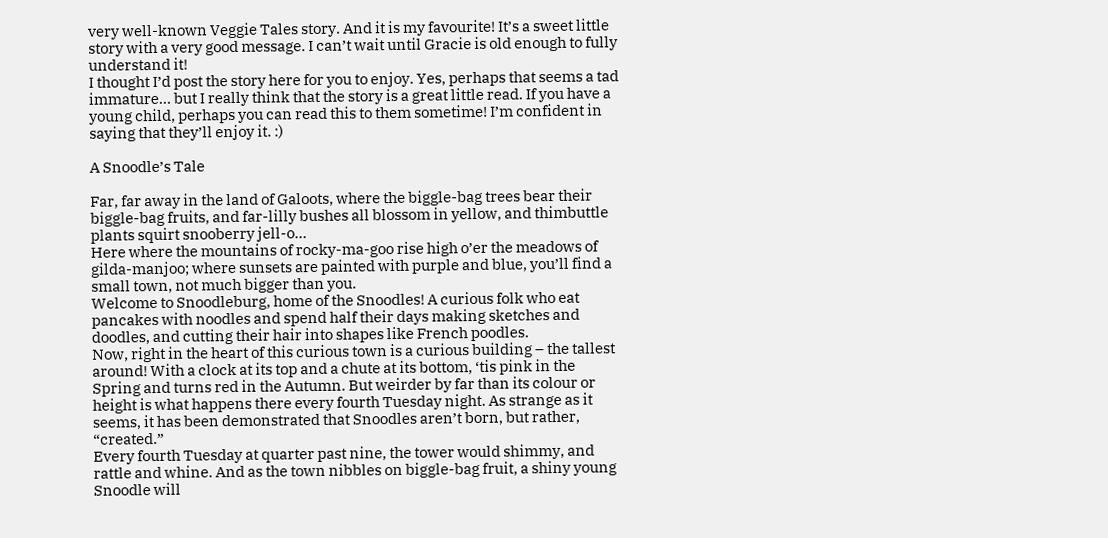very well-known Veggie Tales story. And it is my favourite! It’s a sweet little story with a very good message. I can’t wait until Gracie is old enough to fully understand it!
I thought I’d post the story here for you to enjoy. Yes, perhaps that seems a tad immature… but I really think that the story is a great little read. If you have a young child, perhaps you can read this to them sometime! I’m confident in saying that they’ll enjoy it. :)

A Snoodle’s Tale

Far, far away in the land of Galoots, where the biggle-bag trees bear their biggle-bag fruits, and far-lilly bushes all blossom in yellow, and thimbuttle plants squirt snooberry jell-o…
Here where the mountains of rocky-ma-goo rise high o’er the meadows of gilda-manjoo; where sunsets are painted with purple and blue, you’ll find a small town, not much bigger than you.
Welcome to Snoodleburg, home of the Snoodles! A curious folk who eat pancakes with noodles and spend half their days making sketches and doodles, and cutting their hair into shapes like French poodles.
Now, right in the heart of this curious town is a curious building – the tallest around! With a clock at its top and a chute at its bottom, ‘tis pink in the Spring and turns red in the Autumn. But weirder by far than its colour or height is what happens there every fourth Tuesday night. As strange as it seems, it has been demonstrated that Snoodles aren’t born, but rather, “created.”
Every fourth Tuesday at quarter past nine, the tower would shimmy, and rattle and whine. And as the town nibbles on biggle-bag fruit, a shiny young Snoodle will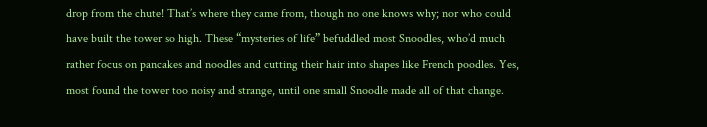drop from the chute! That’s where they came from, though no one knows why; nor who could have built the tower so high. These “mysteries of life” befuddled most Snoodles, who’d much rather focus on pancakes and noodles and cutting their hair into shapes like French poodles. Yes, most found the tower too noisy and strange, until one small Snoodle made all of that change.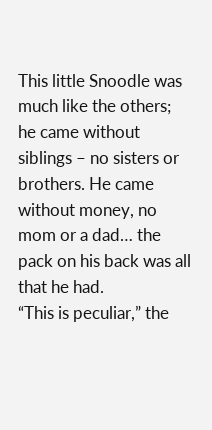This little Snoodle was much like the others; he came without siblings – no sisters or brothers. He came without money, no mom or a dad… the pack on his back was all that he had.
“This is peculiar,” the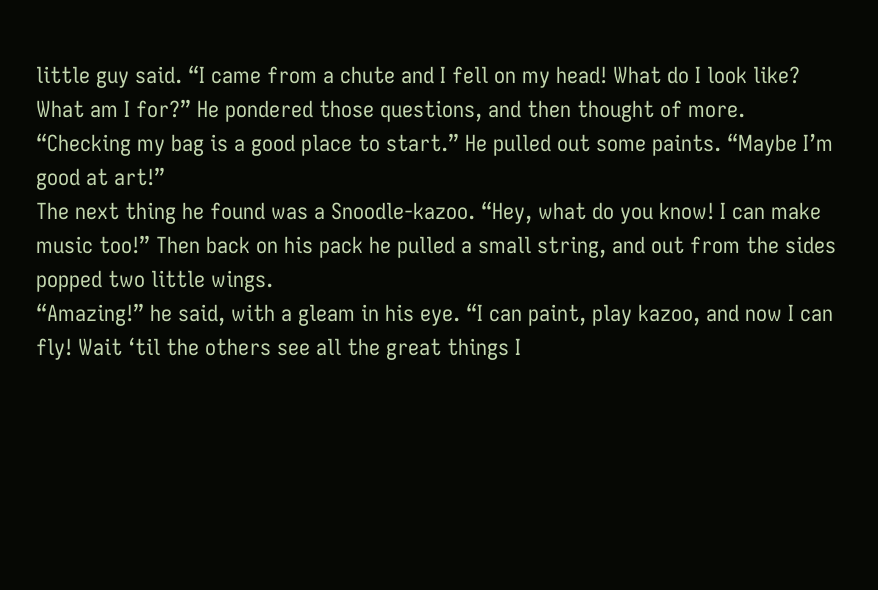little guy said. “I came from a chute and I fell on my head! What do I look like? What am I for?” He pondered those questions, and then thought of more. “Checking my bag is a good place to start.” He pulled out some paints. “Maybe I’m good at art!”
The next thing he found was a Snoodle-kazoo. “Hey, what do you know! I can make music too!” Then back on his pack he pulled a small string, and out from the sides popped two little wings.
“Amazing!” he said, with a gleam in his eye. “I can paint, play kazoo, and now I can fly! Wait ‘til the others see all the great things I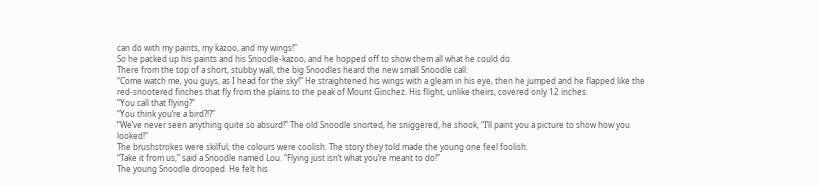can do with my paints, my kazoo, and my wings!”
So he packed up his paints and his Snoodle-kazoo, and he hopped off to show them all what he could do.
There from the top of a short, stubby wall, the big Snoodles heard the new small Snoodle call:
“Come watch me, you guys, as I head for the sky!” He straightened his wings with a gleam in his eye, then he jumped and he flapped like the red-snootered finches that fly from the plains to the peak of Mount Ginchez. His flight, unlike theirs, covered only 12 inches.
“You call that flying?”
“You think you’re a bird?!?”
“We’ve never seen anything quite so absurd!” The old Snoodle snorted, he sniggered, he shook, “I’ll paint you a picture to show how you looked!”
The brushstrokes were skilful; the colours were coolish. The story they told made the young one feel foolish.
“Take it from us,” said a Snoodle named Lou. “Flying just isn’t what you’re meant to do!”
The young Snoodle drooped. He felt his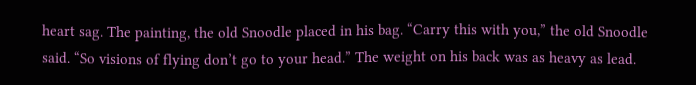heart sag. The painting, the old Snoodle placed in his bag. “Carry this with you,” the old Snoodle said. “So visions of flying don’t go to your head.” The weight on his back was as heavy as lead.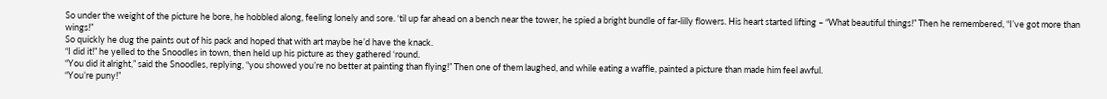So under the weight of the picture he bore, he hobbled along, feeling lonely and sore. ‘til up far ahead on a bench near the tower, he spied a bright bundle of far-lilly flowers. His heart started lifting – “What beautiful things!” Then he remembered, “I’ve got more than wings!”
So quickly he dug the paints out of his pack and hoped that with art maybe he’d have the knack.
“I did it!” he yelled to the Snoodles in town, then held up his picture as they gathered ‘round.
“You did it alright,” said the Snoodles, replying, “you showed you’re no better at painting than flying!” Then one of them laughed, and while eating a waffle, painted a picture than made him feel awful.
“You’re puny!”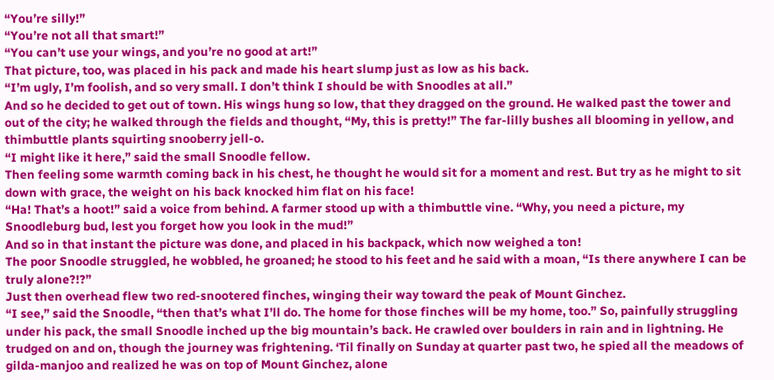“You’re silly!”
“You’re not all that smart!”
“You can’t use your wings, and you’re no good at art!”
That picture, too, was placed in his pack and made his heart slump just as low as his back.
“I’m ugly, I’m foolish, and so very small. I don’t think I should be with Snoodles at all.”
And so he decided to get out of town. His wings hung so low, that they dragged on the ground. He walked past the tower and out of the city; he walked through the fields and thought, “My, this is pretty!” The far-lilly bushes all blooming in yellow, and thimbuttle plants squirting snooberry jell-o.
“I might like it here,” said the small Snoodle fellow.
Then feeling some warmth coming back in his chest, he thought he would sit for a moment and rest. But try as he might to sit down with grace, the weight on his back knocked him flat on his face!
“Ha! That’s a hoot!” said a voice from behind. A farmer stood up with a thimbuttle vine. “Why, you need a picture, my Snoodleburg bud, lest you forget how you look in the mud!”
And so in that instant the picture was done, and placed in his backpack, which now weighed a ton!
The poor Snoodle struggled, he wobbled, he groaned; he stood to his feet and he said with a moan, “Is there anywhere I can be truly alone?!?”
Just then overhead flew two red-snootered finches, winging their way toward the peak of Mount Ginchez.
“I see,” said the Snoodle, “then that’s what I’ll do. The home for those finches will be my home, too.” So, painfully struggling under his pack, the small Snoodle inched up the big mountain’s back. He crawled over boulders in rain and in lightning. He trudged on and on, though the journey was frightening. ‘Til finally on Sunday at quarter past two, he spied all the meadows of gilda-manjoo and realized he was on top of Mount Ginchez, alone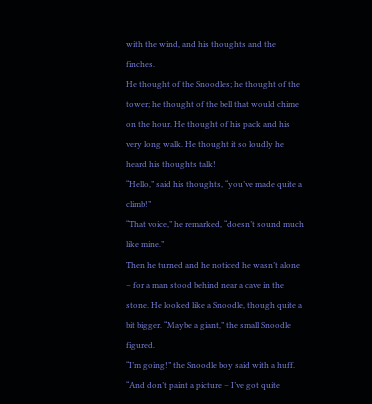with the wind, and his thoughts and the finches.
He thought of the Snoodles; he thought of the tower; he thought of the bell that would chime on the hour. He thought of his pack and his very long walk. He thought it so loudly he heard his thoughts talk!
“Hello,” said his thoughts, “you’ve made quite a climb!”
“That voice,” he remarked, “doesn’t sound much like mine.”
Then he turned and he noticed he wasn’t alone – for a man stood behind near a cave in the stone. He looked like a Snoodle, though quite a bit bigger. “Maybe a giant,” the small Snoodle figured.
“I’m going!” the Snoodle boy said with a huff. “And don’t paint a picture – I’ve got quite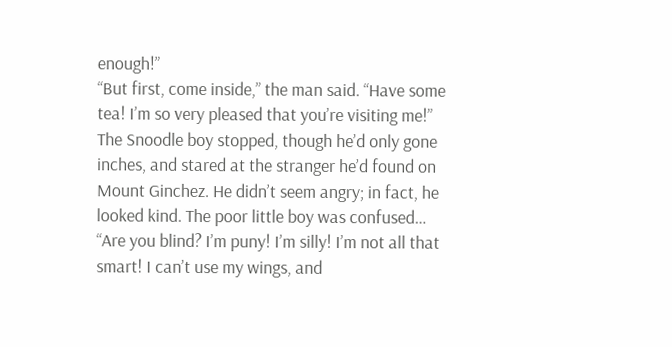enough!”
“But first, come inside,” the man said. “Have some tea! I’m so very pleased that you’re visiting me!”
The Snoodle boy stopped, though he’d only gone inches, and stared at the stranger he’d found on Mount Ginchez. He didn’t seem angry; in fact, he looked kind. The poor little boy was confused… “Are you blind? I’m puny! I’m silly! I’m not all that smart! I can’t use my wings, and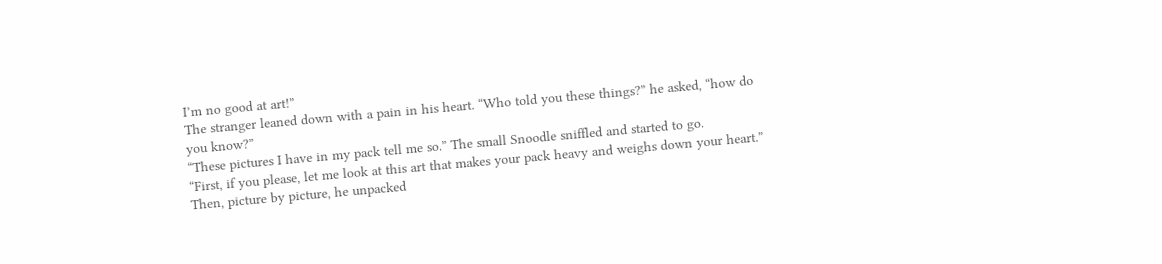I’m no good at art!”
The stranger leaned down with a pain in his heart. “Who told you these things?” he asked, “how do you know?”
“These pictures I have in my pack tell me so.” The small Snoodle sniffled and started to go.
“First, if you please, let me look at this art that makes your pack heavy and weighs down your heart.”
Then, picture by picture, he unpacked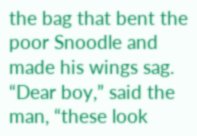the bag that bent the poor Snoodle and made his wings sag.
“Dear boy,” said the man, “these look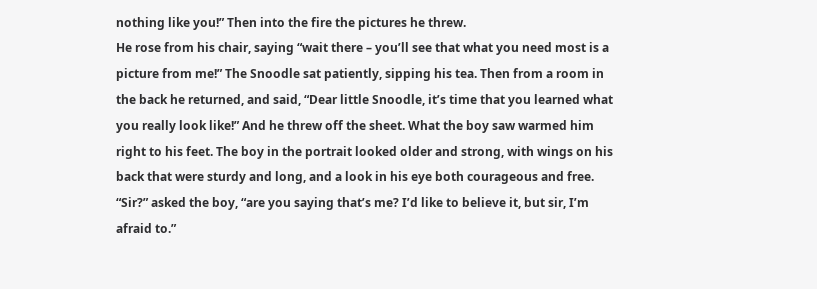nothing like you!” Then into the fire the pictures he threw.
He rose from his chair, saying “wait there – you’ll see that what you need most is a picture from me!” The Snoodle sat patiently, sipping his tea. Then from a room in the back he returned, and said, “Dear little Snoodle, it’s time that you learned what you really look like!” And he threw off the sheet. What the boy saw warmed him right to his feet. The boy in the portrait looked older and strong, with wings on his back that were sturdy and long, and a look in his eye both courageous and free.
“Sir?” asked the boy, “are you saying that’s me? I’d like to believe it, but sir, I’m afraid to.”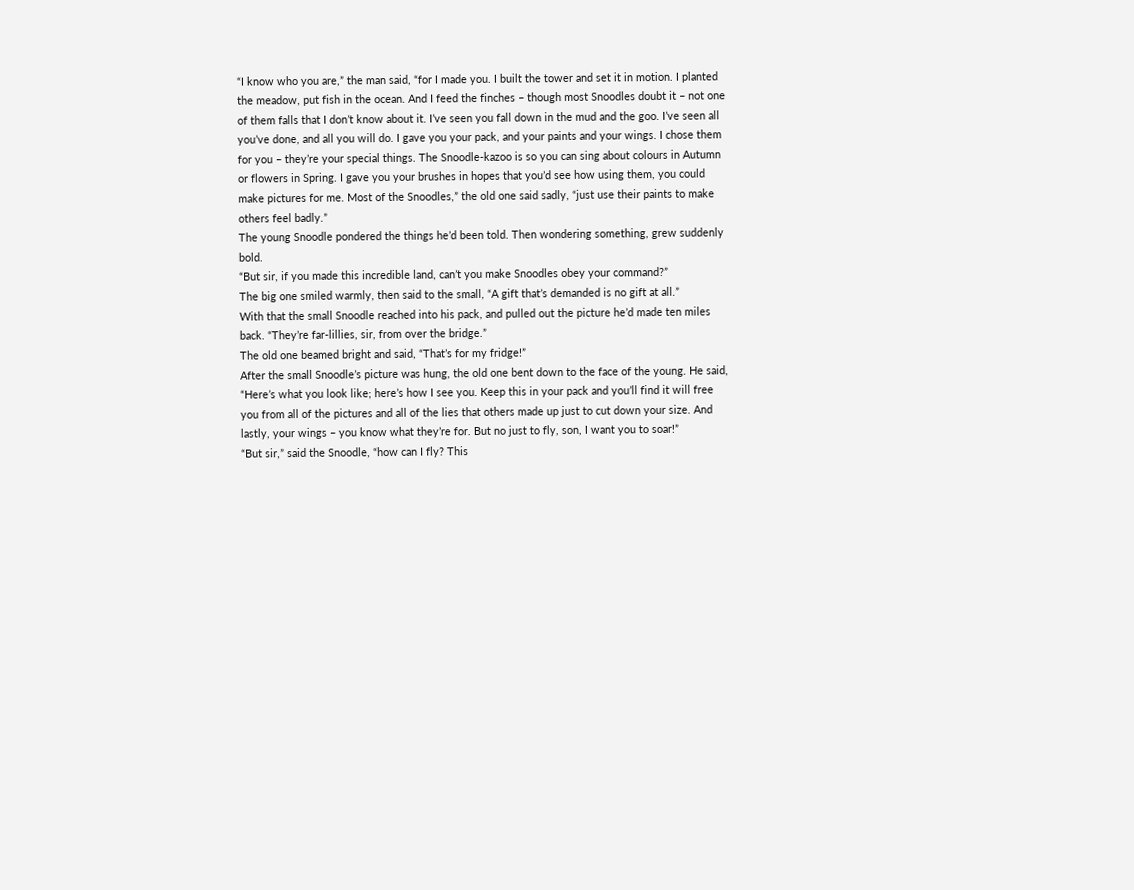“I know who you are,” the man said, “for I made you. I built the tower and set it in motion. I planted the meadow, put fish in the ocean. And I feed the finches – though most Snoodles doubt it – not one of them falls that I don’t know about it. I’ve seen you fall down in the mud and the goo. I’ve seen all you’ve done, and all you will do. I gave you your pack, and your paints and your wings. I chose them for you – they’re your special things. The Snoodle-kazoo is so you can sing about colours in Autumn or flowers in Spring. I gave you your brushes in hopes that you’d see how using them, you could make pictures for me. Most of the Snoodles,” the old one said sadly, “just use their paints to make others feel badly.”
The young Snoodle pondered the things he’d been told. Then wondering something, grew suddenly bold.
“But sir, if you made this incredible land, can’t you make Snoodles obey your command?”
The big one smiled warmly, then said to the small, “A gift that’s demanded is no gift at all.”
With that the small Snoodle reached into his pack, and pulled out the picture he’d made ten miles back. “They’re far-lillies, sir, from over the bridge.”
The old one beamed bright and said, “That’s for my fridge!”
After the small Snoodle’s picture was hung, the old one bent down to the face of the young. He said, “Here’s what you look like; here’s how I see you. Keep this in your pack and you’ll find it will free you from all of the pictures and all of the lies that others made up just to cut down your size. And lastly, your wings – you know what they’re for. But no just to fly, son, I want you to soar!”
“But sir,” said the Snoodle, “how can I fly? This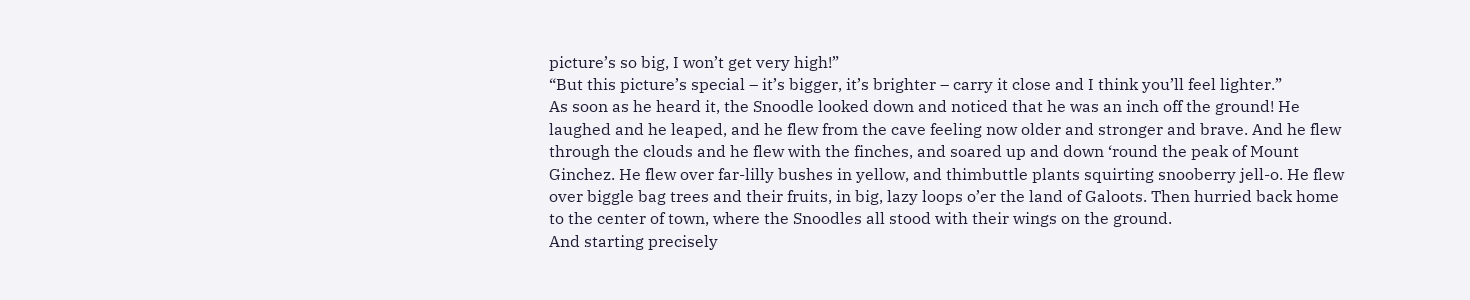picture’s so big, I won’t get very high!”
“But this picture’s special – it’s bigger, it’s brighter – carry it close and I think you’ll feel lighter.”
As soon as he heard it, the Snoodle looked down and noticed that he was an inch off the ground! He laughed and he leaped, and he flew from the cave feeling now older and stronger and brave. And he flew through the clouds and he flew with the finches, and soared up and down ‘round the peak of Mount Ginchez. He flew over far-lilly bushes in yellow, and thimbuttle plants squirting snooberry jell-o. He flew over biggle bag trees and their fruits, in big, lazy loops o’er the land of Galoots. Then hurried back home to the center of town, where the Snoodles all stood with their wings on the ground.
And starting precisely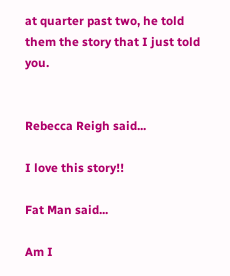at quarter past two, he told them the story that I just told you.


Rebecca Reigh said...

I love this story!!

Fat Man said...

Am I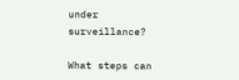under surveillance?

What steps can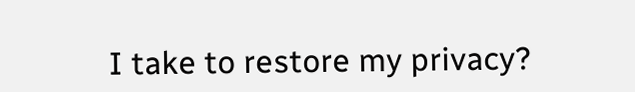I take to restore my privacy?